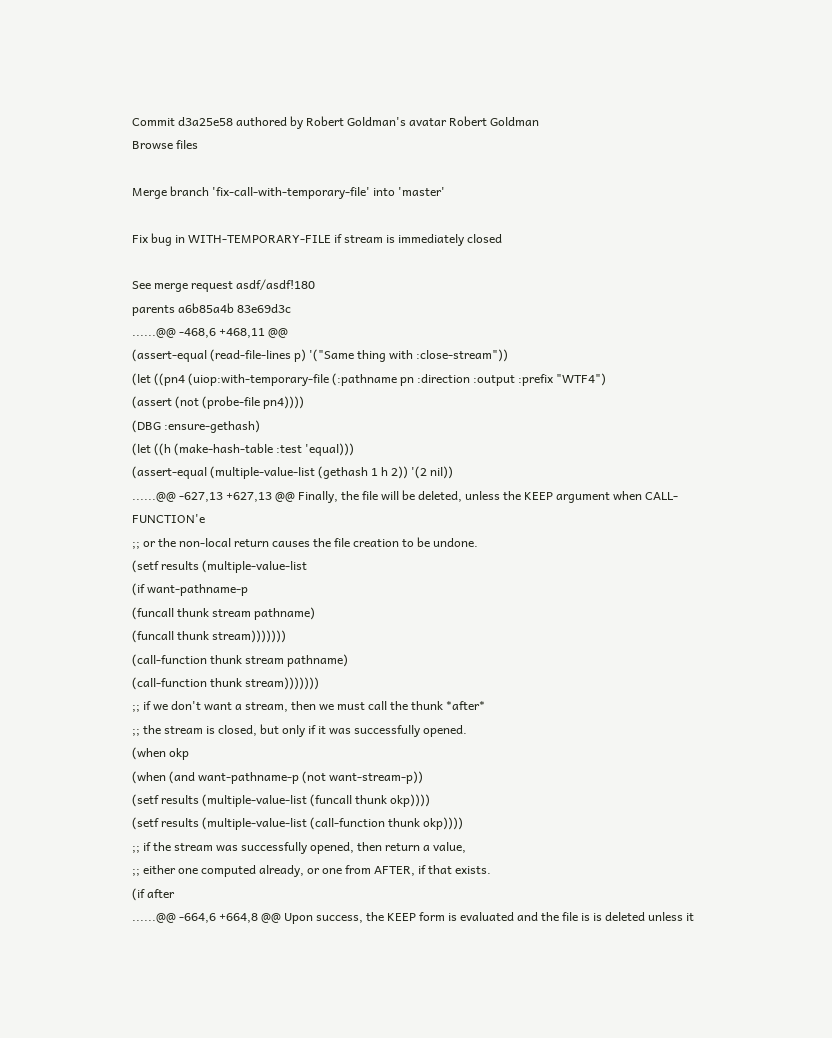Commit d3a25e58 authored by Robert Goldman's avatar Robert Goldman
Browse files

Merge branch 'fix-call-with-temporary-file' into 'master'

Fix bug in WITH-TEMPORARY-FILE if stream is immediately closed

See merge request asdf/asdf!180
parents a6b85a4b 83e69d3c
......@@ -468,6 +468,11 @@
(assert-equal (read-file-lines p) '("Same thing with :close-stream"))
(let ((pn4 (uiop:with-temporary-file (:pathname pn :direction :output :prefix "WTF4")
(assert (not (probe-file pn4))))
(DBG :ensure-gethash)
(let ((h (make-hash-table :test 'equal)))
(assert-equal (multiple-value-list (gethash 1 h 2)) '(2 nil))
......@@ -627,13 +627,13 @@ Finally, the file will be deleted, unless the KEEP argument when CALL-FUNCTION'e
;; or the non-local return causes the file creation to be undone.
(setf results (multiple-value-list
(if want-pathname-p
(funcall thunk stream pathname)
(funcall thunk stream)))))))
(call-function thunk stream pathname)
(call-function thunk stream)))))))
;; if we don't want a stream, then we must call the thunk *after*
;; the stream is closed, but only if it was successfully opened.
(when okp
(when (and want-pathname-p (not want-stream-p))
(setf results (multiple-value-list (funcall thunk okp))))
(setf results (multiple-value-list (call-function thunk okp))))
;; if the stream was successfully opened, then return a value,
;; either one computed already, or one from AFTER, if that exists.
(if after
......@@ -664,6 +664,8 @@ Upon success, the KEEP form is evaluated and the file is is deleted unless it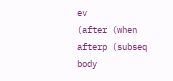ev
(after (when afterp (subseq body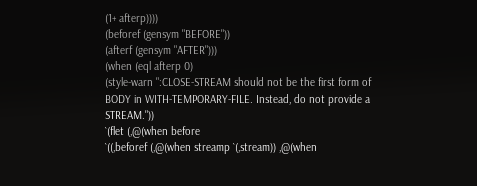(1+ afterp))))
(beforef (gensym "BEFORE"))
(afterf (gensym "AFTER")))
(when (eql afterp 0)
(style-warn ":CLOSE-STREAM should not be the first form of BODY in WITH-TEMPORARY-FILE. Instead, do not provide a STREAM."))
`(flet (,@(when before
`((,beforef (,@(when streamp `(,stream)) ,@(when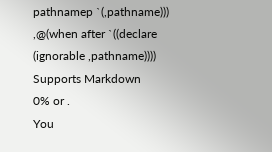pathnamep `(,pathname)))
,@(when after `((declare (ignorable ,pathname))))
Supports Markdown
0% or .
You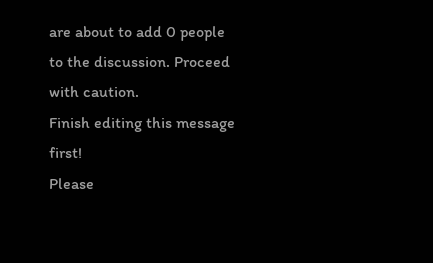are about to add 0 people to the discussion. Proceed with caution.
Finish editing this message first!
Please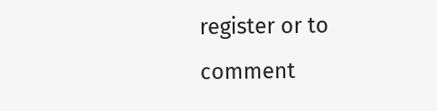register or to comment